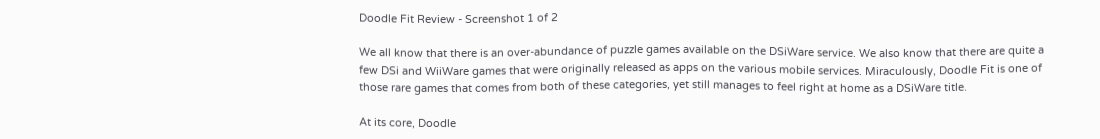Doodle Fit Review - Screenshot 1 of 2

We all know that there is an over-abundance of puzzle games available on the DSiWare service. We also know that there are quite a few DSi and WiiWare games that were originally released as apps on the various mobile services. Miraculously, Doodle Fit is one of those rare games that comes from both of these categories, yet still manages to feel right at home as a DSiWare title.

At its core, Doodle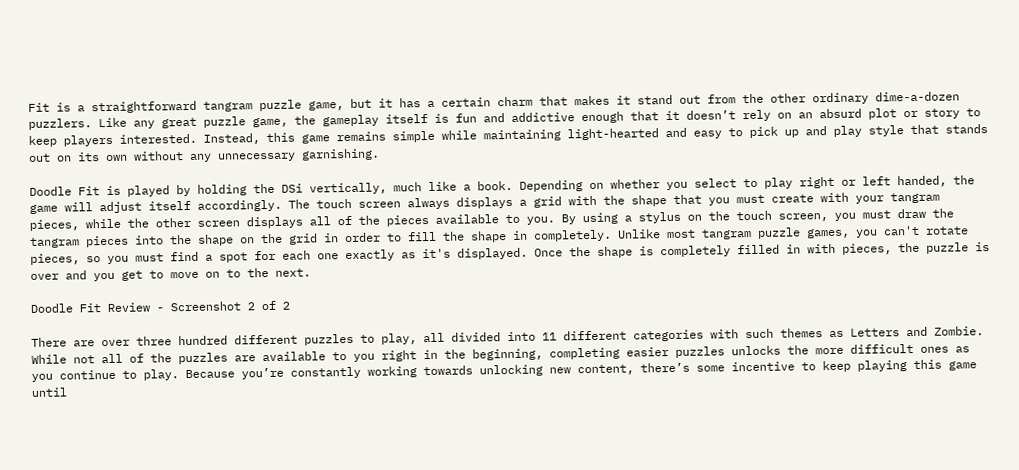Fit is a straightforward tangram puzzle game, but it has a certain charm that makes it stand out from the other ordinary dime-a-dozen puzzlers. Like any great puzzle game, the gameplay itself is fun and addictive enough that it doesn’t rely on an absurd plot or story to keep players interested. Instead, this game remains simple while maintaining light-hearted and easy to pick up and play style that stands out on its own without any unnecessary garnishing.

Doodle Fit is played by holding the DSi vertically, much like a book. Depending on whether you select to play right or left handed, the game will adjust itself accordingly. The touch screen always displays a grid with the shape that you must create with your tangram pieces, while the other screen displays all of the pieces available to you. By using a stylus on the touch screen, you must draw the tangram pieces into the shape on the grid in order to fill the shape in completely. Unlike most tangram puzzle games, you can't rotate pieces, so you must find a spot for each one exactly as it's displayed. Once the shape is completely filled in with pieces, the puzzle is over and you get to move on to the next.

Doodle Fit Review - Screenshot 2 of 2

There are over three hundred different puzzles to play, all divided into 11 different categories with such themes as Letters and Zombie. While not all of the puzzles are available to you right in the beginning, completing easier puzzles unlocks the more difficult ones as you continue to play. Because you’re constantly working towards unlocking new content, there’s some incentive to keep playing this game until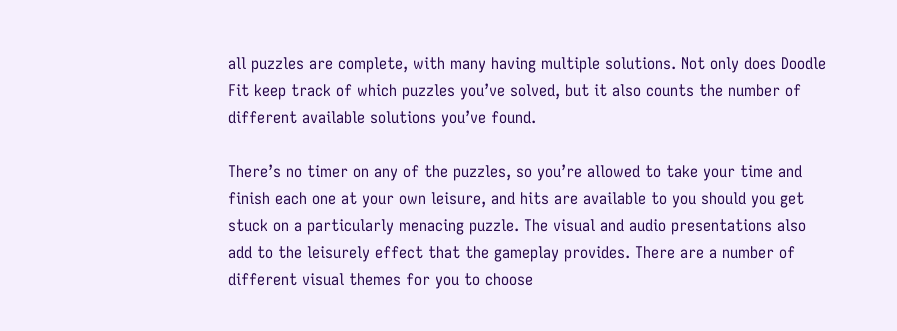all puzzles are complete, with many having multiple solutions. Not only does Doodle Fit keep track of which puzzles you’ve solved, but it also counts the number of different available solutions you’ve found.

There’s no timer on any of the puzzles, so you’re allowed to take your time and finish each one at your own leisure, and hits are available to you should you get stuck on a particularly menacing puzzle. The visual and audio presentations also add to the leisurely effect that the gameplay provides. There are a number of different visual themes for you to choose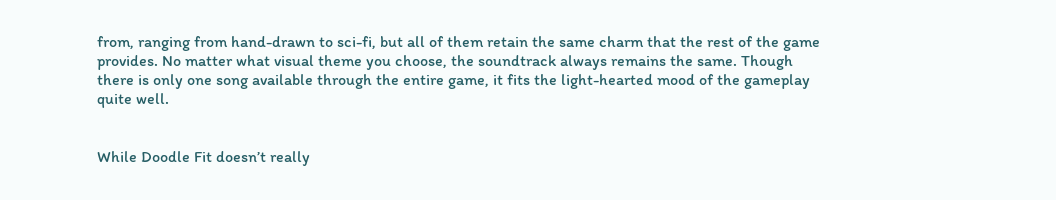from, ranging from hand-drawn to sci-fi, but all of them retain the same charm that the rest of the game provides. No matter what visual theme you choose, the soundtrack always remains the same. Though there is only one song available through the entire game, it fits the light-hearted mood of the gameplay quite well.


While Doodle Fit doesn’t really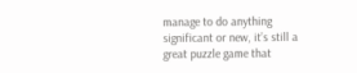manage to do anything significant or new, it’s still a great puzzle game that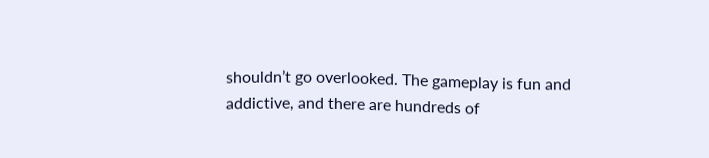shouldn’t go overlooked. The gameplay is fun and addictive, and there are hundreds of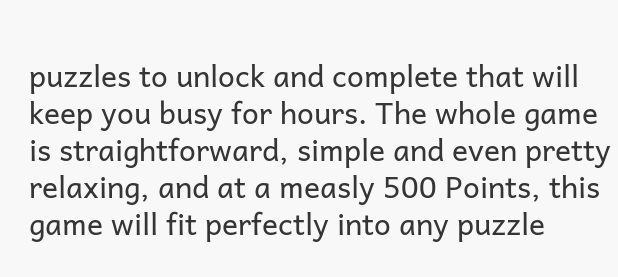puzzles to unlock and complete that will keep you busy for hours. The whole game is straightforward, simple and even pretty relaxing, and at a measly 500 Points, this game will fit perfectly into any puzzle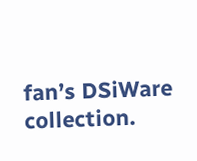fan’s DSiWare collection.